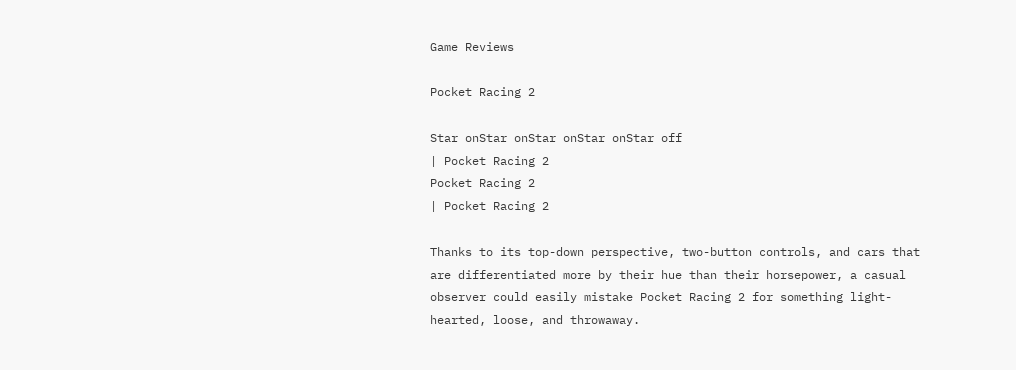Game Reviews

Pocket Racing 2

Star onStar onStar onStar onStar off
| Pocket Racing 2
Pocket Racing 2
| Pocket Racing 2

Thanks to its top-down perspective, two-button controls, and cars that are differentiated more by their hue than their horsepower, a casual observer could easily mistake Pocket Racing 2 for something light-hearted, loose, and throwaway.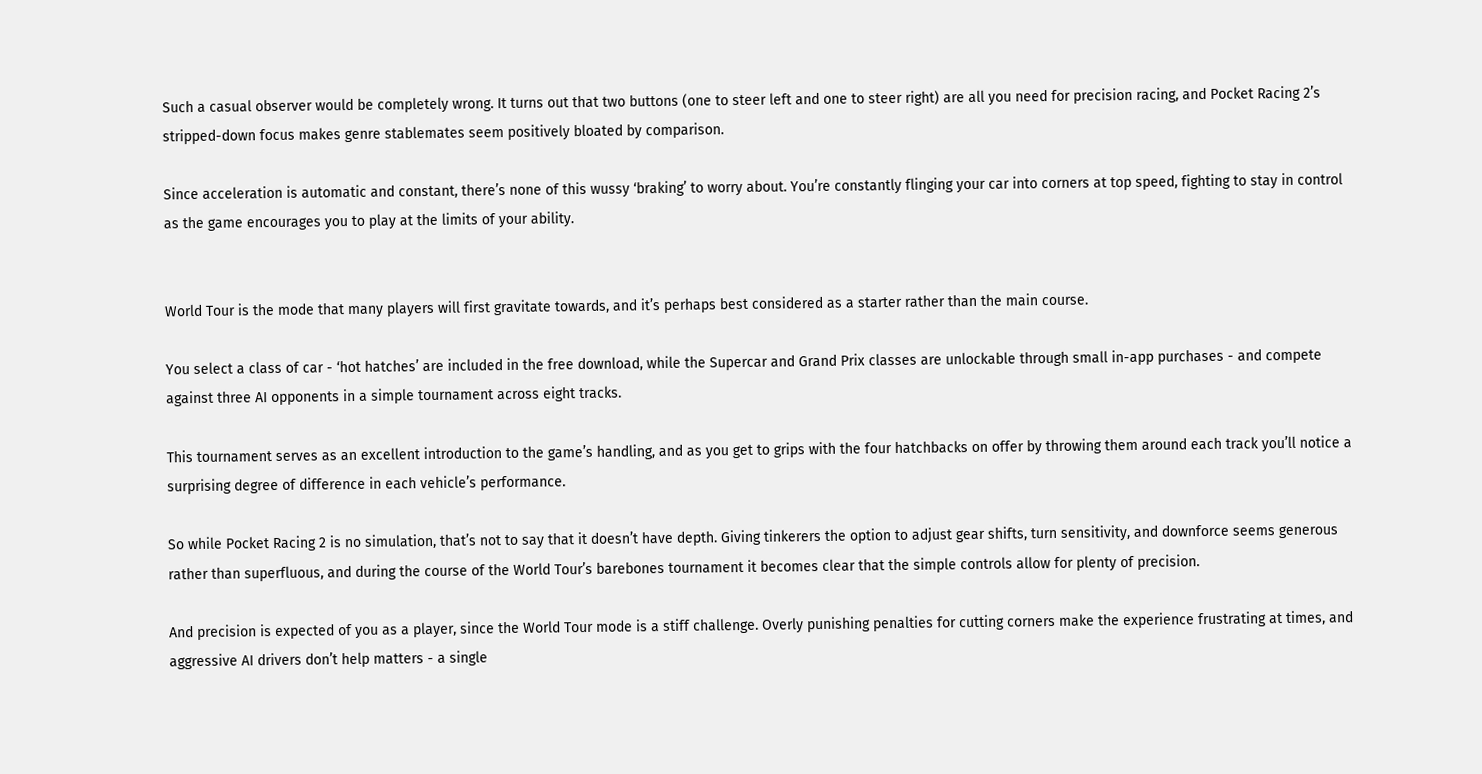Such a casual observer would be completely wrong. It turns out that two buttons (one to steer left and one to steer right) are all you need for precision racing, and Pocket Racing 2’s stripped-down focus makes genre stablemates seem positively bloated by comparison.

Since acceleration is automatic and constant, there’s none of this wussy ‘braking’ to worry about. You’re constantly flinging your car into corners at top speed, fighting to stay in control as the game encourages you to play at the limits of your ability.


World Tour is the mode that many players will first gravitate towards, and it’s perhaps best considered as a starter rather than the main course.

You select a class of car - ‘hot hatches’ are included in the free download, while the Supercar and Grand Prix classes are unlockable through small in-app purchases - and compete against three AI opponents in a simple tournament across eight tracks.

This tournament serves as an excellent introduction to the game’s handling, and as you get to grips with the four hatchbacks on offer by throwing them around each track you’ll notice a surprising degree of difference in each vehicle’s performance.

So while Pocket Racing 2 is no simulation, that’s not to say that it doesn’t have depth. Giving tinkerers the option to adjust gear shifts, turn sensitivity, and downforce seems generous rather than superfluous, and during the course of the World Tour’s barebones tournament it becomes clear that the simple controls allow for plenty of precision.

And precision is expected of you as a player, since the World Tour mode is a stiff challenge. Overly punishing penalties for cutting corners make the experience frustrating at times, and aggressive AI drivers don’t help matters - a single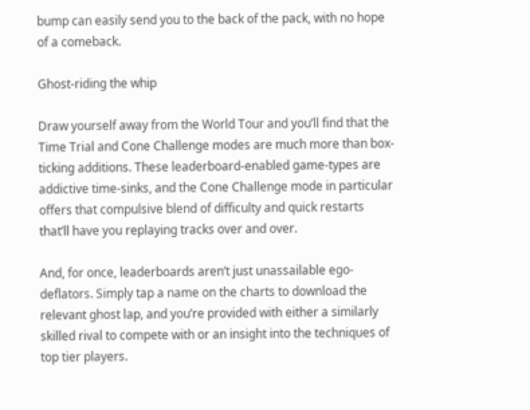bump can easily send you to the back of the pack, with no hope of a comeback.

Ghost-riding the whip

Draw yourself away from the World Tour and you’ll find that the Time Trial and Cone Challenge modes are much more than box-ticking additions. These leaderboard-enabled game-types are addictive time-sinks, and the Cone Challenge mode in particular offers that compulsive blend of difficulty and quick restarts that’ll have you replaying tracks over and over.

And, for once, leaderboards aren’t just unassailable ego-deflators. Simply tap a name on the charts to download the relevant ghost lap, and you’re provided with either a similarly skilled rival to compete with or an insight into the techniques of top tier players.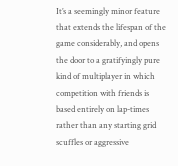It’s a seemingly minor feature that extends the lifespan of the game considerably, and opens the door to a gratifyingly pure kind of multiplayer in which competition with friends is based entirely on lap-times rather than any starting grid scuffles or aggressive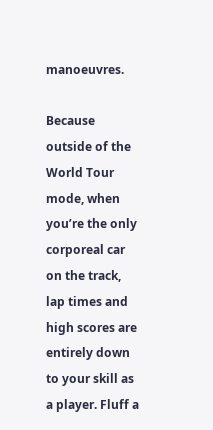manoeuvres.

Because outside of the World Tour mode, when you’re the only corporeal car on the track, lap times and high scores are entirely down to your skill as a player. Fluff a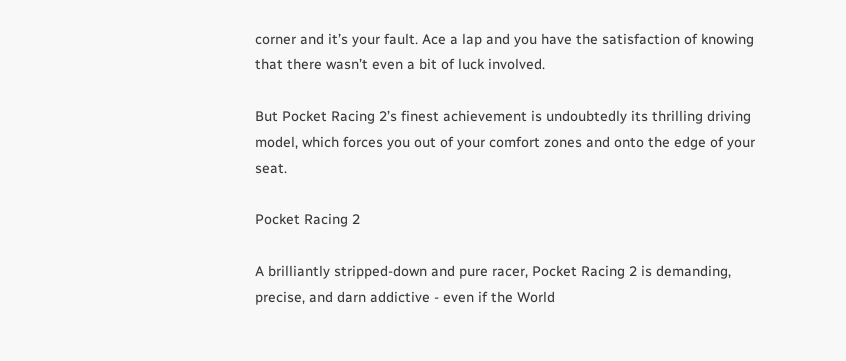corner and it’s your fault. Ace a lap and you have the satisfaction of knowing that there wasn’t even a bit of luck involved.

But Pocket Racing 2’s finest achievement is undoubtedly its thrilling driving model, which forces you out of your comfort zones and onto the edge of your seat.

Pocket Racing 2

A brilliantly stripped-down and pure racer, Pocket Racing 2 is demanding, precise, and darn addictive - even if the World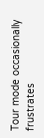Tour mode occasionally frustrates